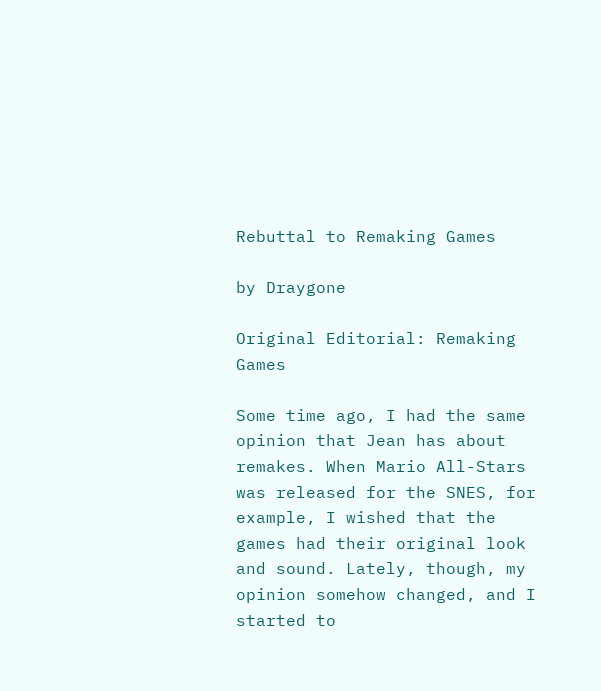Rebuttal to Remaking Games

by Draygone

Original Editorial: Remaking Games

Some time ago, I had the same opinion that Jean has about remakes. When Mario All-Stars was released for the SNES, for example, I wished that the games had their original look and sound. Lately, though, my opinion somehow changed, and I started to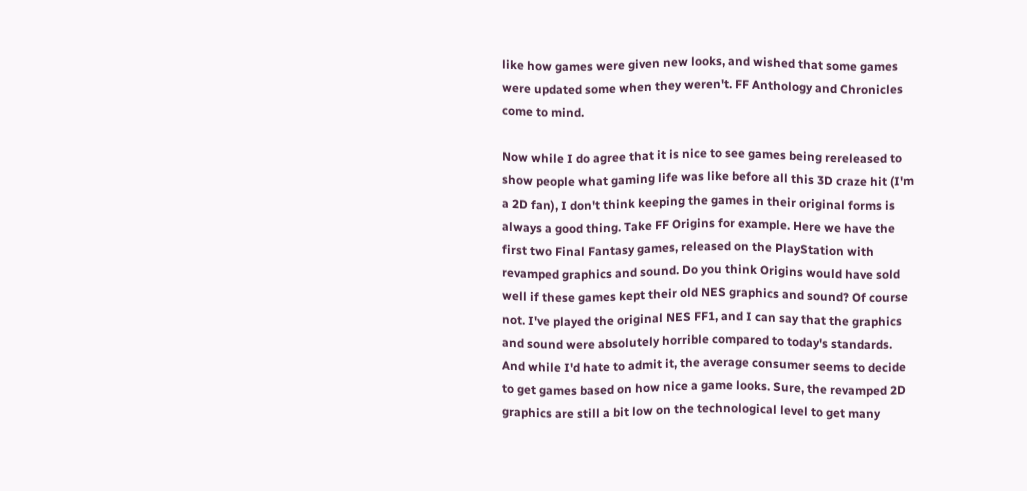like how games were given new looks, and wished that some games were updated some when they weren't. FF Anthology and Chronicles come to mind.

Now while I do agree that it is nice to see games being rereleased to show people what gaming life was like before all this 3D craze hit (I'm a 2D fan), I don't think keeping the games in their original forms is always a good thing. Take FF Origins for example. Here we have the first two Final Fantasy games, released on the PlayStation with revamped graphics and sound. Do you think Origins would have sold well if these games kept their old NES graphics and sound? Of course not. I've played the original NES FF1, and I can say that the graphics and sound were absolutely horrible compared to today's standards. And while I'd hate to admit it, the average consumer seems to decide to get games based on how nice a game looks. Sure, the revamped 2D graphics are still a bit low on the technological level to get many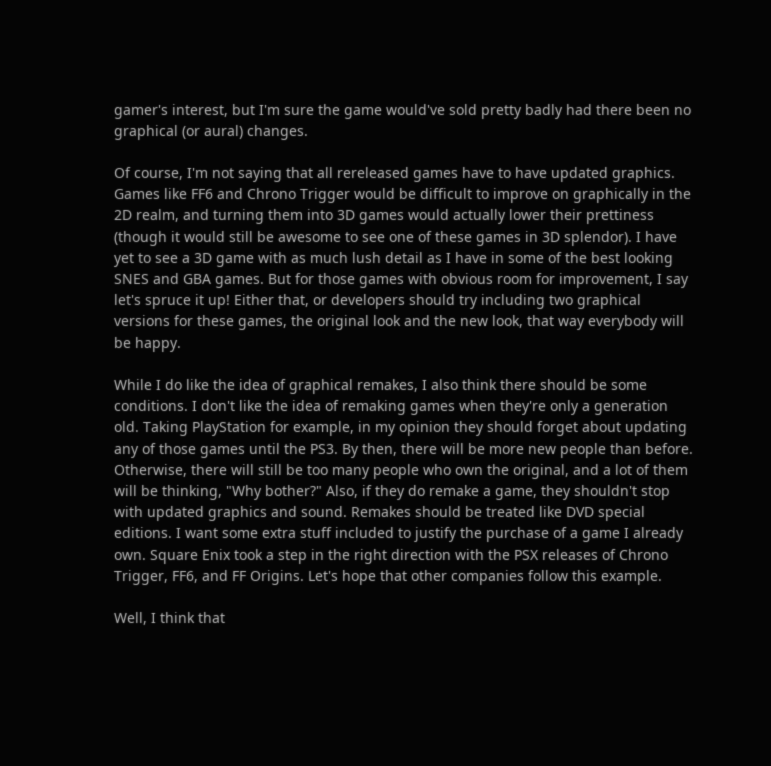gamer's interest, but I'm sure the game would've sold pretty badly had there been no graphical (or aural) changes.

Of course, I'm not saying that all rereleased games have to have updated graphics. Games like FF6 and Chrono Trigger would be difficult to improve on graphically in the 2D realm, and turning them into 3D games would actually lower their prettiness (though it would still be awesome to see one of these games in 3D splendor). I have yet to see a 3D game with as much lush detail as I have in some of the best looking SNES and GBA games. But for those games with obvious room for improvement, I say let's spruce it up! Either that, or developers should try including two graphical versions for these games, the original look and the new look, that way everybody will be happy.

While I do like the idea of graphical remakes, I also think there should be some conditions. I don't like the idea of remaking games when they're only a generation old. Taking PlayStation for example, in my opinion they should forget about updating any of those games until the PS3. By then, there will be more new people than before. Otherwise, there will still be too many people who own the original, and a lot of them will be thinking, "Why bother?" Also, if they do remake a game, they shouldn't stop with updated graphics and sound. Remakes should be treated like DVD special editions. I want some extra stuff included to justify the purchase of a game I already own. Square Enix took a step in the right direction with the PSX releases of Chrono Trigger, FF6, and FF Origins. Let's hope that other companies follow this example.

Well, I think that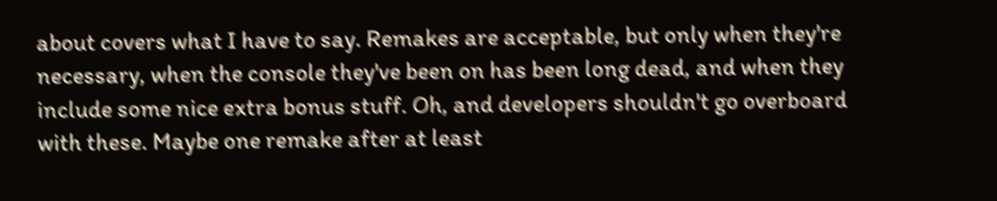about covers what I have to say. Remakes are acceptable, but only when they're necessary, when the console they've been on has been long dead, and when they include some nice extra bonus stuff. Oh, and developers shouldn't go overboard with these. Maybe one remake after at least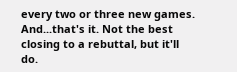every two or three new games. And...that's it. Not the best closing to a rebuttal, but it'll do.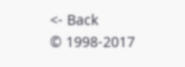<- Back
© 1998-2017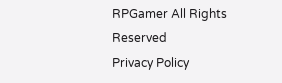RPGamer All Rights Reserved
Privacy Policy